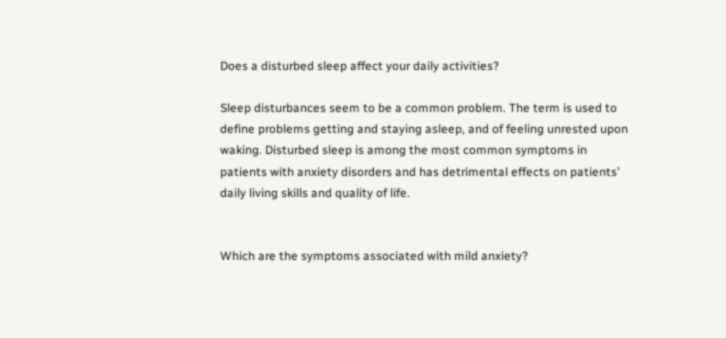Does a disturbed sleep affect your daily activities?

Sleep disturbances seem to be a common problem. The term is used to define problems getting and staying asleep, and of feeling unrested upon waking. Disturbed sleep is among the most common symptoms in patients with anxiety disorders and has detrimental effects on patients’ daily living skills and quality of life.


Which are the symptoms associated with mild anxiety?